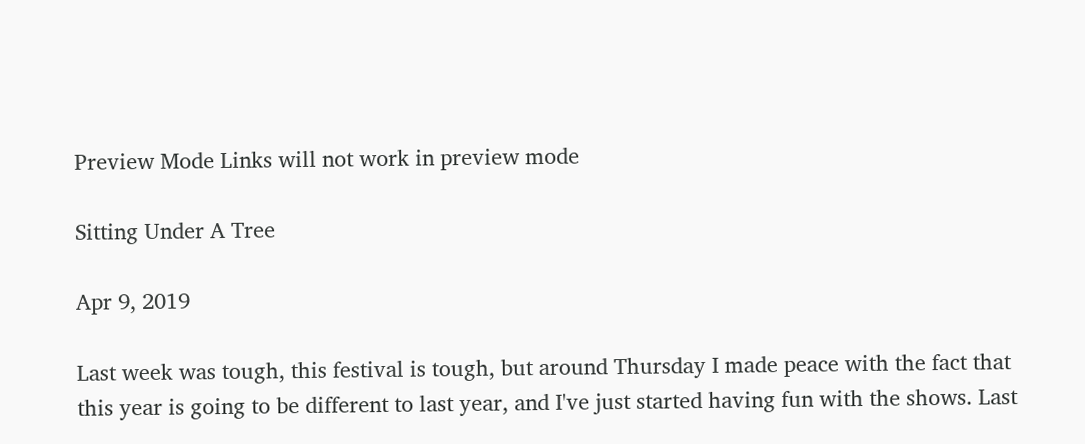Preview Mode Links will not work in preview mode

Sitting Under A Tree

Apr 9, 2019

Last week was tough, this festival is tough, but around Thursday I made peace with the fact that this year is going to be different to last year, and I've just started having fun with the shows. Last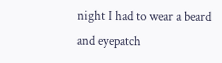night I had to wear a beard and eyepatch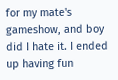for my mate's gameshow, and boy did I hate it. I ended up having fun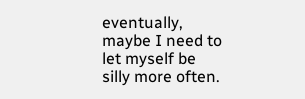eventually, maybe I need to let myself be silly more often.